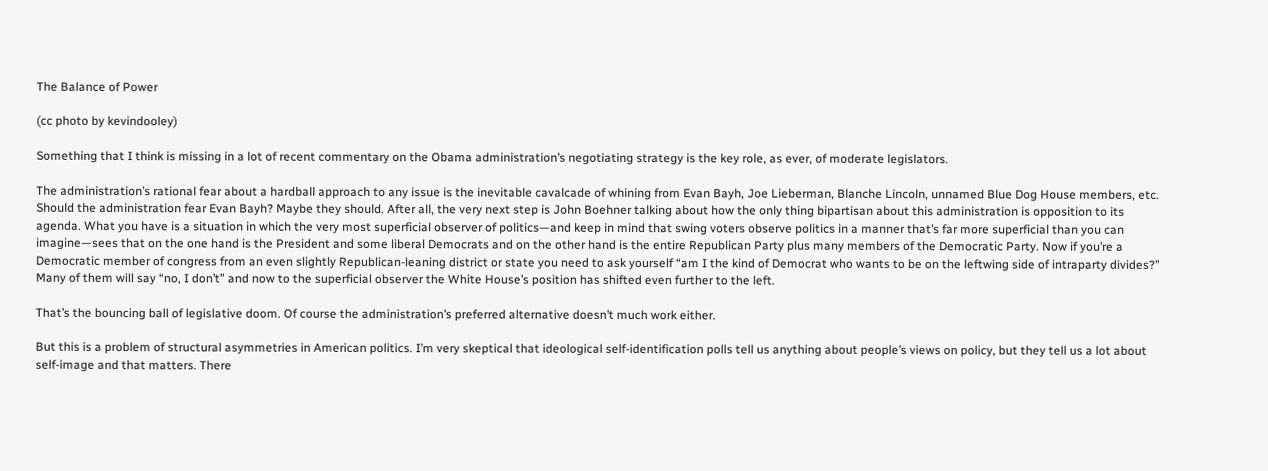The Balance of Power

(cc photo by kevindooley)

Something that I think is missing in a lot of recent commentary on the Obama administration’s negotiating strategy is the key role, as ever, of moderate legislators.

The administration’s rational fear about a hardball approach to any issue is the inevitable cavalcade of whining from Evan Bayh, Joe Lieberman, Blanche Lincoln, unnamed Blue Dog House members, etc. Should the administration fear Evan Bayh? Maybe they should. After all, the very next step is John Boehner talking about how the only thing bipartisan about this administration is opposition to its agenda. What you have is a situation in which the very most superficial observer of politics—and keep in mind that swing voters observe politics in a manner that’s far more superficial than you can imagine—sees that on the one hand is the President and some liberal Democrats and on the other hand is the entire Republican Party plus many members of the Democratic Party. Now if you’re a Democratic member of congress from an even slightly Republican-leaning district or state you need to ask yourself “am I the kind of Democrat who wants to be on the leftwing side of intraparty divides?” Many of them will say “no, I don’t” and now to the superficial observer the White House’s position has shifted even further to the left.

That’s the bouncing ball of legislative doom. Of course the administration’s preferred alternative doesn’t much work either.

But this is a problem of structural asymmetries in American politics. I’m very skeptical that ideological self-identification polls tell us anything about people’s views on policy, but they tell us a lot about self-image and that matters. There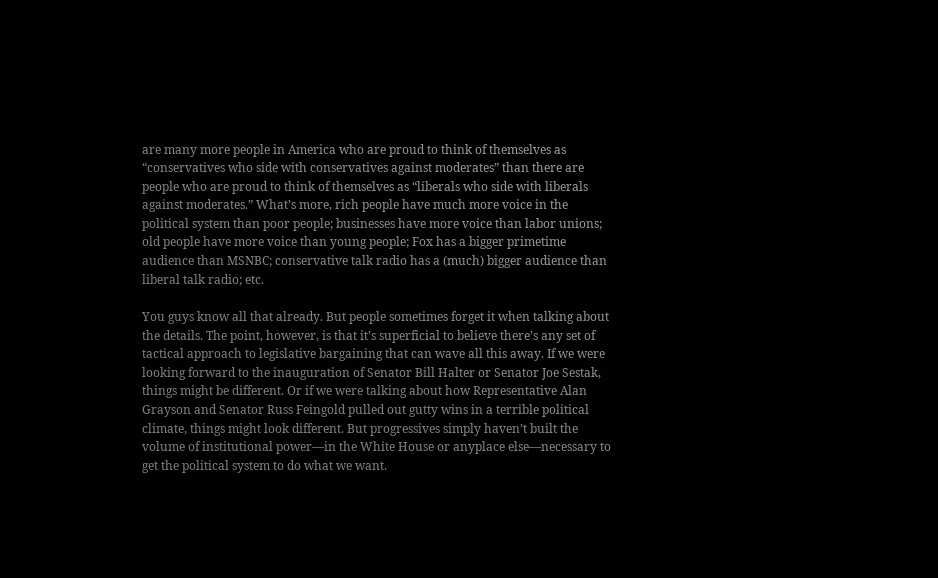are many more people in America who are proud to think of themselves as “conservatives who side with conservatives against moderates” than there are people who are proud to think of themselves as “liberals who side with liberals against moderates.” What’s more, rich people have much more voice in the political system than poor people; businesses have more voice than labor unions; old people have more voice than young people; Fox has a bigger primetime audience than MSNBC; conservative talk radio has a (much) bigger audience than liberal talk radio; etc.

You guys know all that already. But people sometimes forget it when talking about the details. The point, however, is that it’s superficial to believe there’s any set of tactical approach to legislative bargaining that can wave all this away. If we were looking forward to the inauguration of Senator Bill Halter or Senator Joe Sestak, things might be different. Or if we were talking about how Representative Alan Grayson and Senator Russ Feingold pulled out gutty wins in a terrible political climate, things might look different. But progressives simply haven’t built the volume of institutional power—in the White House or anyplace else—necessary to get the political system to do what we want.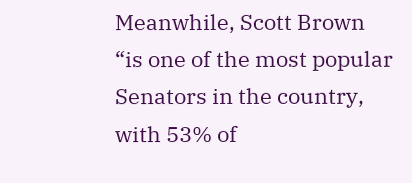Meanwhile, Scott Brown “is one of the most popular Senators in the country, with 53% of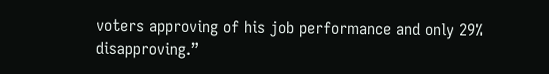voters approving of his job performance and only 29% disapproving.”